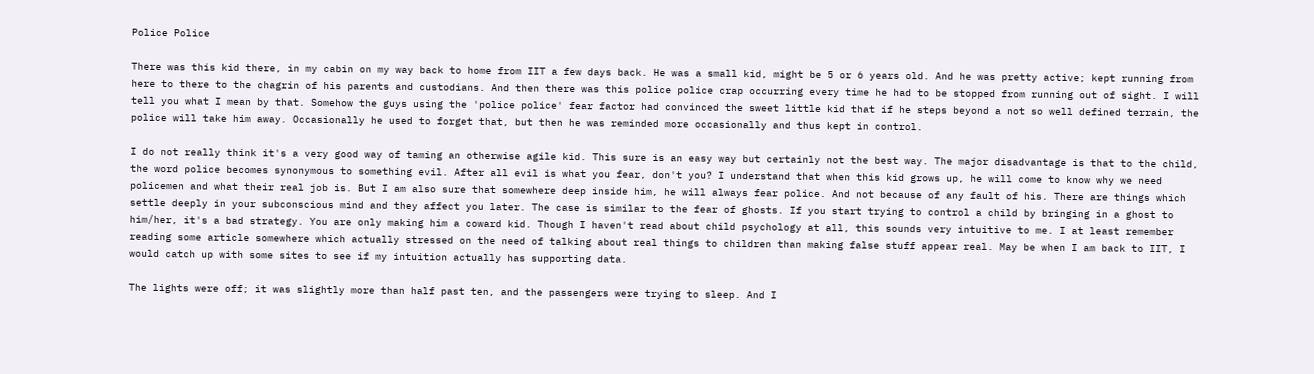Police Police

There was this kid there, in my cabin on my way back to home from IIT a few days back. He was a small kid, might be 5 or 6 years old. And he was pretty active; kept running from here to there to the chagrin of his parents and custodians. And then there was this police police crap occurring every time he had to be stopped from running out of sight. I will tell you what I mean by that. Somehow the guys using the 'police police' fear factor had convinced the sweet little kid that if he steps beyond a not so well defined terrain, the police will take him away. Occasionally he used to forget that, but then he was reminded more occasionally and thus kept in control.

I do not really think it's a very good way of taming an otherwise agile kid. This sure is an easy way but certainly not the best way. The major disadvantage is that to the child, the word police becomes synonymous to something evil. After all evil is what you fear, don't you? I understand that when this kid grows up, he will come to know why we need policemen and what their real job is. But I am also sure that somewhere deep inside him, he will always fear police. And not because of any fault of his. There are things which settle deeply in your subconscious mind and they affect you later. The case is similar to the fear of ghosts. If you start trying to control a child by bringing in a ghost to him/her, it's a bad strategy. You are only making him a coward kid. Though I haven't read about child psychology at all, this sounds very intuitive to me. I at least remember reading some article somewhere which actually stressed on the need of talking about real things to children than making false stuff appear real. May be when I am back to IIT, I would catch up with some sites to see if my intuition actually has supporting data.

The lights were off; it was slightly more than half past ten, and the passengers were trying to sleep. And I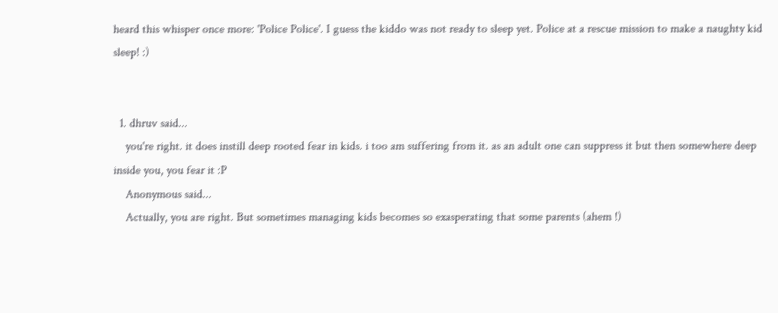heard this whisper once more: 'Police Police'. I guess the kiddo was not ready to sleep yet. Police at a rescue mission to make a naughty kid sleep! :)


  1. dhruv said...
    you're right. it does instill deep rooted fear in kids. i too am suffering from it. as an adult one can suppress it but then somewhere deep inside you, you fear it :P
    Anonymous said...
    Actually, you are right. But sometimes managing kids becomes so exasperating that some parents (ahem !)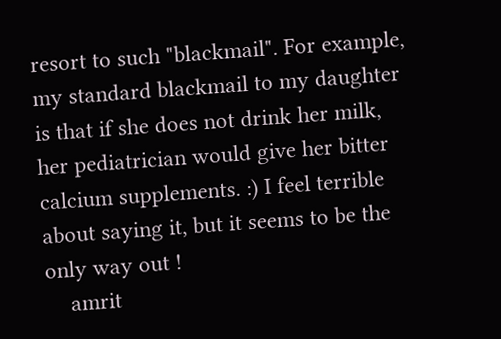resort to such "blackmail". For example, my standard blackmail to my daughter is that if she does not drink her milk, her pediatrician would give her bitter calcium supplements. :) I feel terrible about saying it, but it seems to be the only way out !
    amrit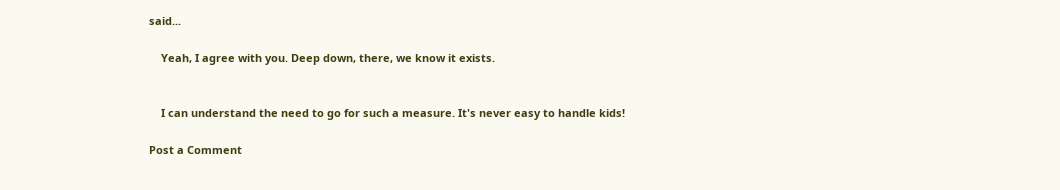said...

    Yeah, I agree with you. Deep down, there, we know it exists.


    I can understand the need to go for such a measure. It's never easy to handle kids!

Post a Comment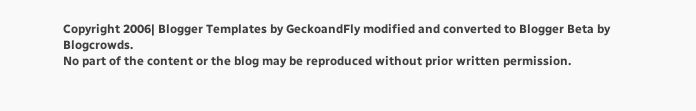Copyright 2006| Blogger Templates by GeckoandFly modified and converted to Blogger Beta by Blogcrowds.
No part of the content or the blog may be reproduced without prior written permission.